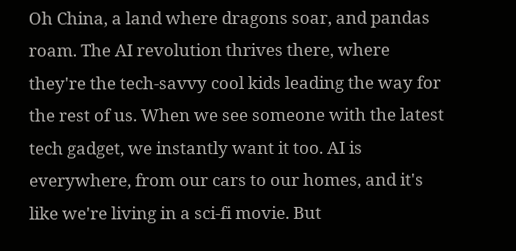Oh China, a land where dragons soar, and pandas roam. The AI revolution thrives there, where they're the tech-savvy cool kids leading the way for the rest of us. When we see someone with the latest tech gadget, we instantly want it too. AI is everywhere, from our cars to our homes, and it's like we're living in a sci-fi movie. But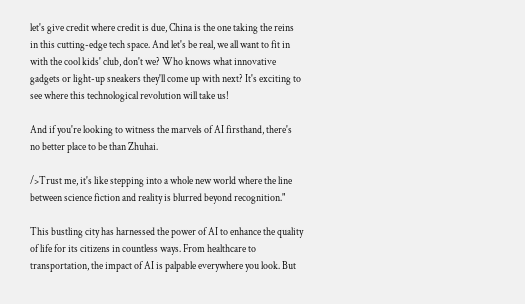let's give credit where credit is due, China is the one taking the reins in this cutting-edge tech space. And let's be real, we all want to fit in with the cool kids' club, don't we? Who knows what innovative gadgets or light-up sneakers they'll come up with next? It's exciting to see where this technological revolution will take us!

And if you're looking to witness the marvels of AI firsthand, there's no better place to be than Zhuhai.

/>Trust me, it's like stepping into a whole new world where the line between science fiction and reality is blurred beyond recognition."

This bustling city has harnessed the power of AI to enhance the quality of life for its citizens in countless ways. From healthcare to transportation, the impact of AI is palpable everywhere you look. But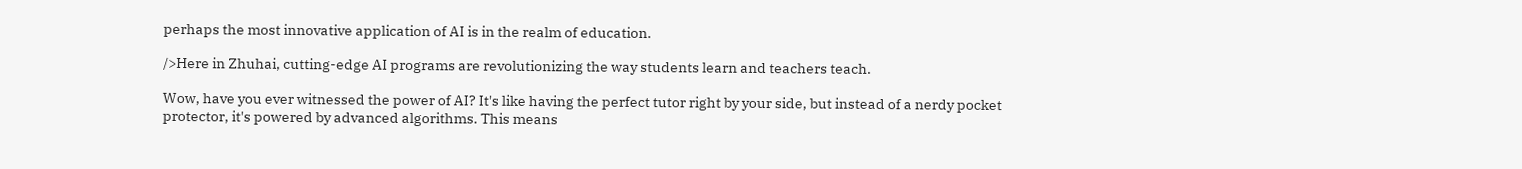perhaps the most innovative application of AI is in the realm of education.

/>Here in Zhuhai, cutting-edge AI programs are revolutionizing the way students learn and teachers teach.

Wow, have you ever witnessed the power of AI? It's like having the perfect tutor right by your side, but instead of a nerdy pocket protector, it's powered by advanced algorithms. This means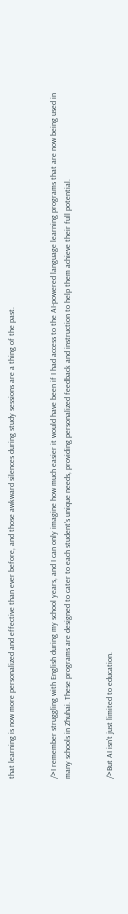that learning is now more personalized and effective than ever before, and those awkward silences during study sessions are a thing of the past.


/>I remember struggling with English during my school years, and I can only imagine how much easier it would have been if I had access to the AI-powered language learning programs that are now being used in many schools in Zhuhai. These programs are designed to cater to each student's unique needs, providing personalized feedback and instruction to help them achieve their full potential.


/>But AI isn't just limited to education.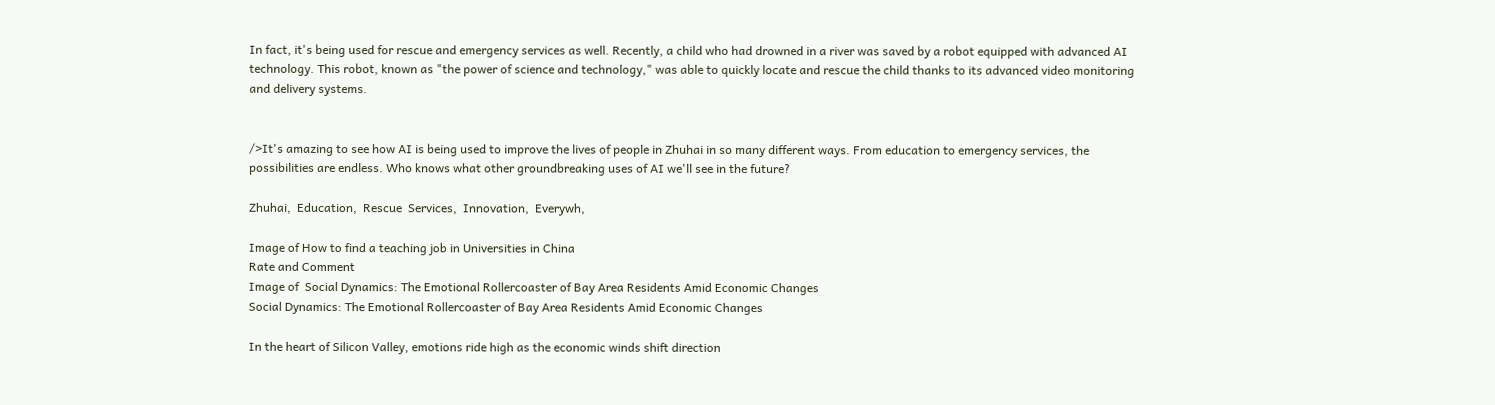In fact, it's being used for rescue and emergency services as well. Recently, a child who had drowned in a river was saved by a robot equipped with advanced AI technology. This robot, known as "the power of science and technology," was able to quickly locate and rescue the child thanks to its advanced video monitoring and delivery systems.


/>It's amazing to see how AI is being used to improve the lives of people in Zhuhai in so many different ways. From education to emergency services, the possibilities are endless. Who knows what other groundbreaking uses of AI we'll see in the future?

Zhuhai,  Education,  Rescue  Services,  Innovation,  Everywh,

Image of How to find a teaching job in Universities in China
Rate and Comment
Image of  Social Dynamics: The Emotional Rollercoaster of Bay Area Residents Amid Economic Changes
Social Dynamics: The Emotional Rollercoaster of Bay Area Residents Amid Economic Changes

In the heart of Silicon Valley, emotions ride high as the economic winds shift direction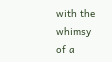with the whimsy of a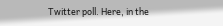Twitter poll. Here, in the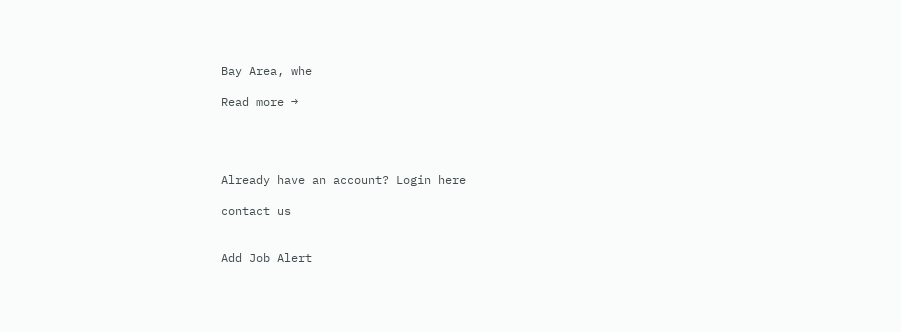Bay Area, whe

Read more →




Already have an account? Login here

contact us


Add Job Alert